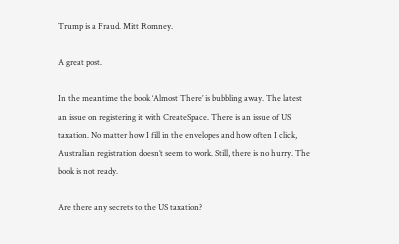Trump is a Fraud. Mitt Romney.

A great post.

In the meantime the book ‘Almost There’ is bubbling away. The latest an issue on registering it with CreateSpace. There is an issue of US taxation. No matter how I fill in the envelopes and how often I click, Australian registration doesn’t seem to work. Still, there is no hurry. The book is not ready.

Are there any secrets to the US taxation?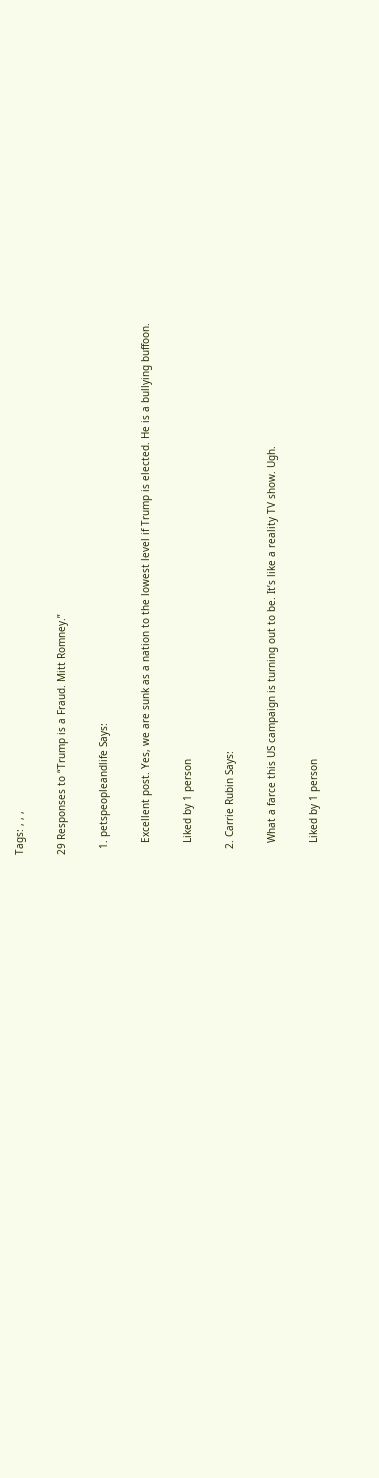Tags: , , ,

29 Responses to “Trump is a Fraud. Mitt Romney.”

  1. petspeopleandlife Says:

    Excellent post. Yes, we are sunk as a nation to the lowest level if Trump is elected. He is a bullying buffoon.

    Liked by 1 person

  2. Carrie Rubin Says:

    What a farce this US campaign is turning out to be. It’s like a reality TV show. Ugh.

    Liked by 1 person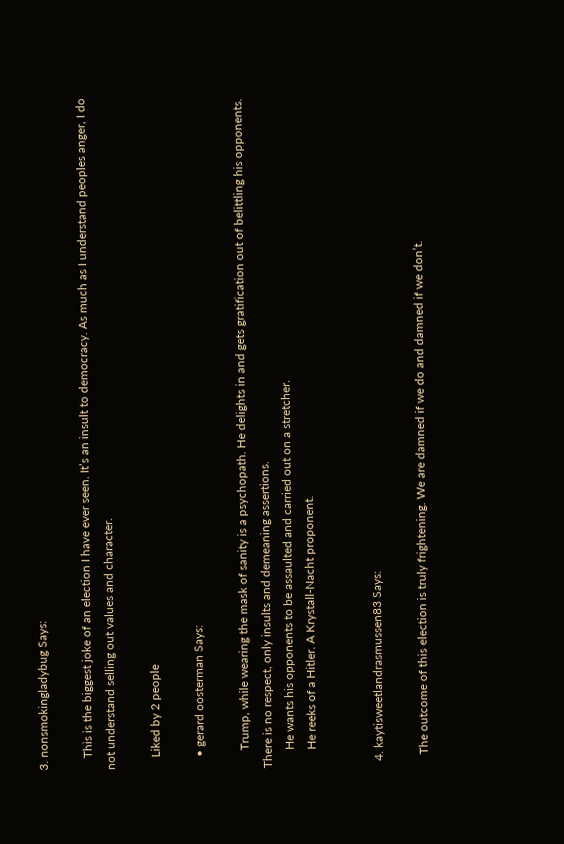3. nonsmokingladybug Says:

    This is the biggest joke of an election I have ever seen. It’s an insult to democracy. As much as I understand peoples anger, I do not understand selling out values and character.

    Liked by 2 people

    • gerard oosterman Says:

      Trump, while wearing the mask of sanity is a psychopath. He delights in and gets gratification out of belittling his opponents. There is no respect, only insults and demeaning assertions.
      He wants his opponents to be assaulted and carried out on a stretcher.
      He reeks of a Hitler. A Krystall-Nacht proponent.


  4. kaytisweetlandrasmussen83 Says:

    The outcome of this election is truly frightening. We are damned if we do and damned if we don’t.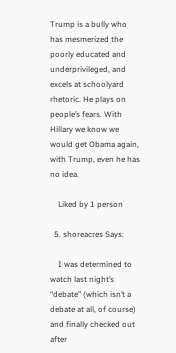Trump is a bully who has mesmerized the poorly educated and underprivileged, and excels at schoolyard rhetoric. He plays on people’s fears. With Hillary we know we would get Obama again, with Trump, even he has no idea.

    Liked by 1 person

  5. shoreacres Says:

    I was determined to watch last night’s “debate” (which isn’t a debate at all, of course) and finally checked out after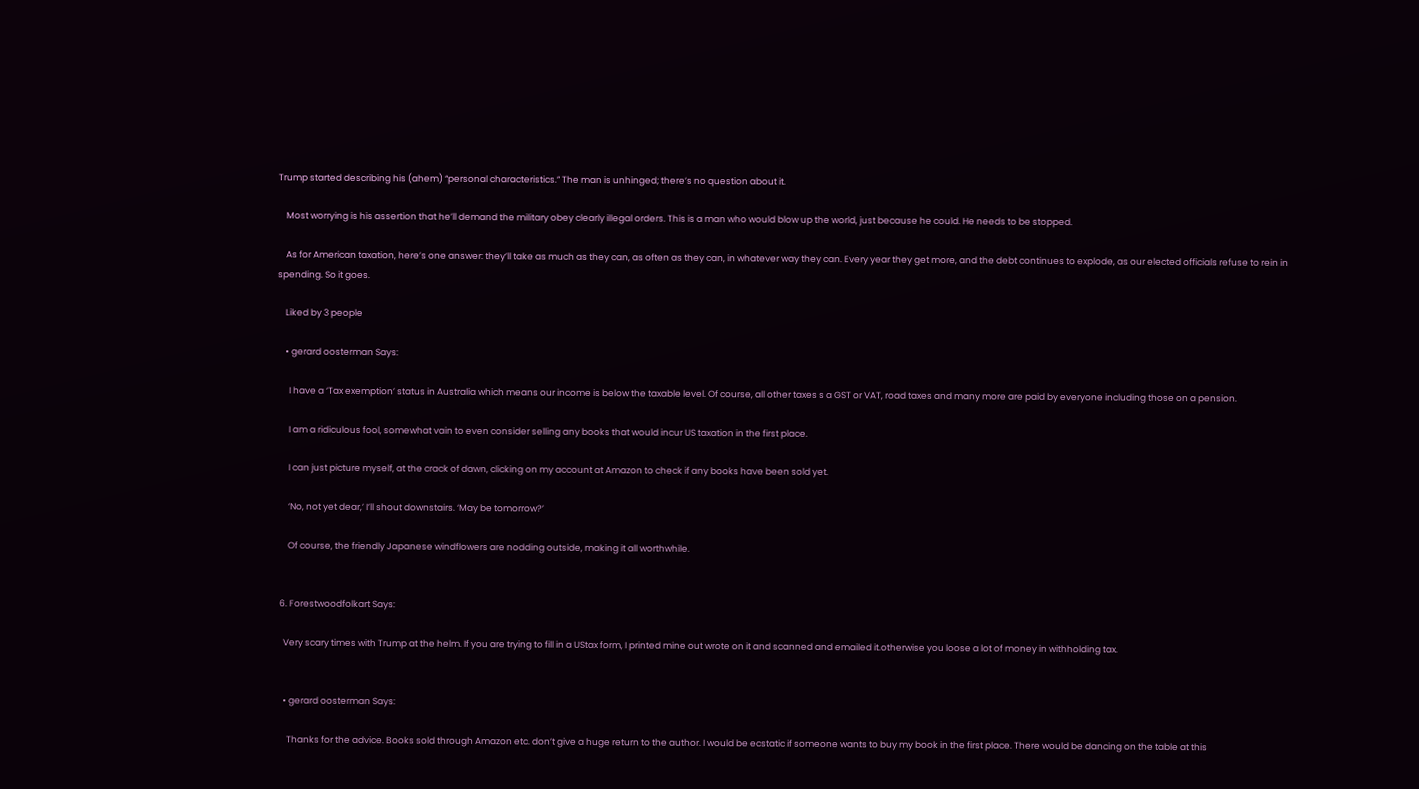Trump started describing his (ahem) “personal characteristics.” The man is unhinged; there’s no question about it.

    Most worrying is his assertion that he’ll demand the military obey clearly illegal orders. This is a man who would blow up the world, just because he could. He needs to be stopped.

    As for American taxation, here’s one answer: they’ll take as much as they can, as often as they can, in whatever way they can. Every year they get more, and the debt continues to explode, as our elected officials refuse to rein in spending. So it goes.

    Liked by 3 people

    • gerard oosterman Says:

      I have a ‘Tax exemption’ status in Australia which means our income is below the taxable level. Of course, all other taxes s a GST or VAT, road taxes and many more are paid by everyone including those on a pension.

      I am a ridiculous fool, somewhat vain to even consider selling any books that would incur US taxation in the first place.

      I can just picture myself, at the crack of dawn, clicking on my account at Amazon to check if any books have been sold yet.

      ‘No, not yet dear,’ I’ll shout downstairs. ‘May be tomorrow?’

      Of course, the friendly Japanese windflowers are nodding outside, making it all worthwhile.


  6. Forestwoodfolkart Says:

    Very scary times with Trump at the helm. If you are trying to fill in a UStax form, I printed mine out wrote on it and scanned and emailed it.otherwise you loose a lot of money in withholding tax.


    • gerard oosterman Says:

      Thanks for the advice. Books sold through Amazon etc. don’t give a huge return to the author. I would be ecstatic if someone wants to buy my book in the first place. There would be dancing on the table at this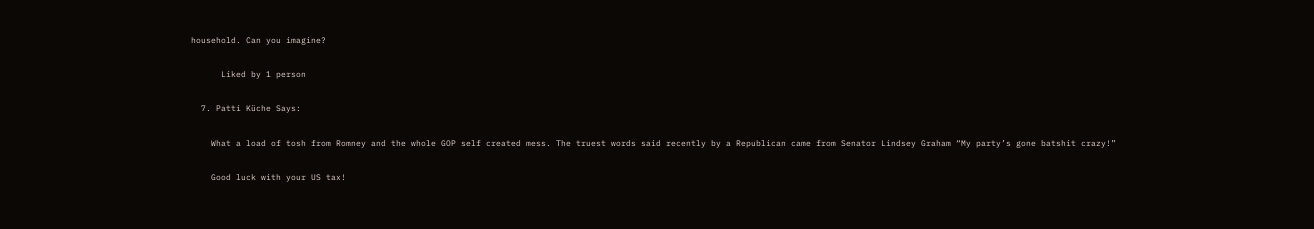household. Can you imagine?

      Liked by 1 person

  7. Patti Küche Says:

    What a load of tosh from Romney and the whole GOP self created mess. The truest words said recently by a Republican came from Senator Lindsey Graham “My party’s gone batshit crazy!”

    Good luck with your US tax!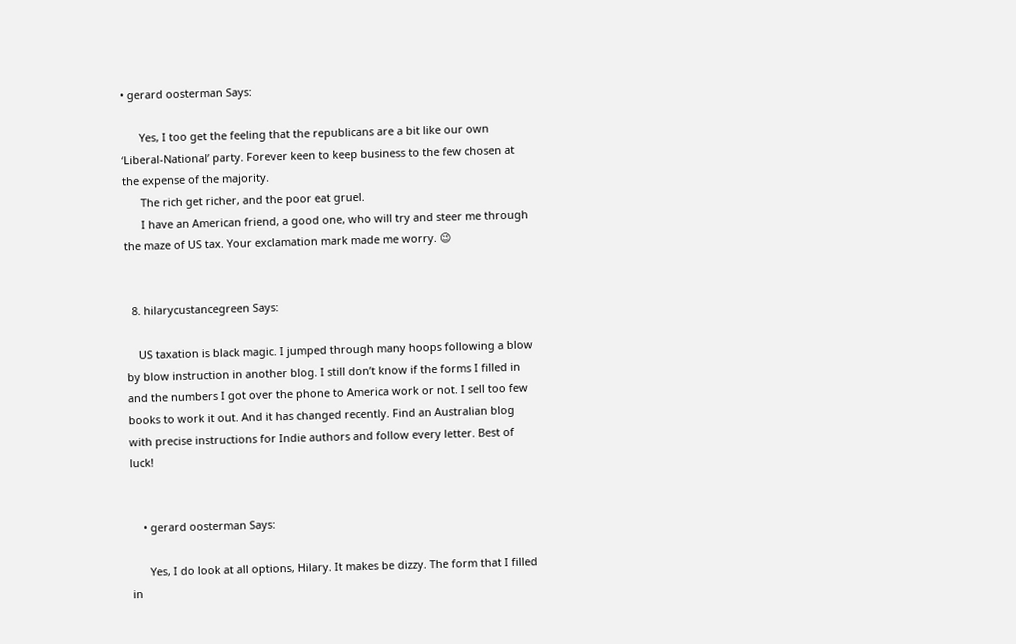• gerard oosterman Says:

      Yes, I too get the feeling that the republicans are a bit like our own ‘Liberal-National’ party. Forever keen to keep business to the few chosen at the expense of the majority.
      The rich get richer, and the poor eat gruel.
      I have an American friend, a good one, who will try and steer me through the maze of US tax. Your exclamation mark made me worry. 😉


  8. hilarycustancegreen Says:

    US taxation is black magic. I jumped through many hoops following a blow by blow instruction in another blog. I still don’t know if the forms I filled in and the numbers I got over the phone to America work or not. I sell too few books to work it out. And it has changed recently. Find an Australian blog with precise instructions for Indie authors and follow every letter. Best of luck!


    • gerard oosterman Says:

      Yes, I do look at all options, Hilary. It makes be dizzy. The form that I filled in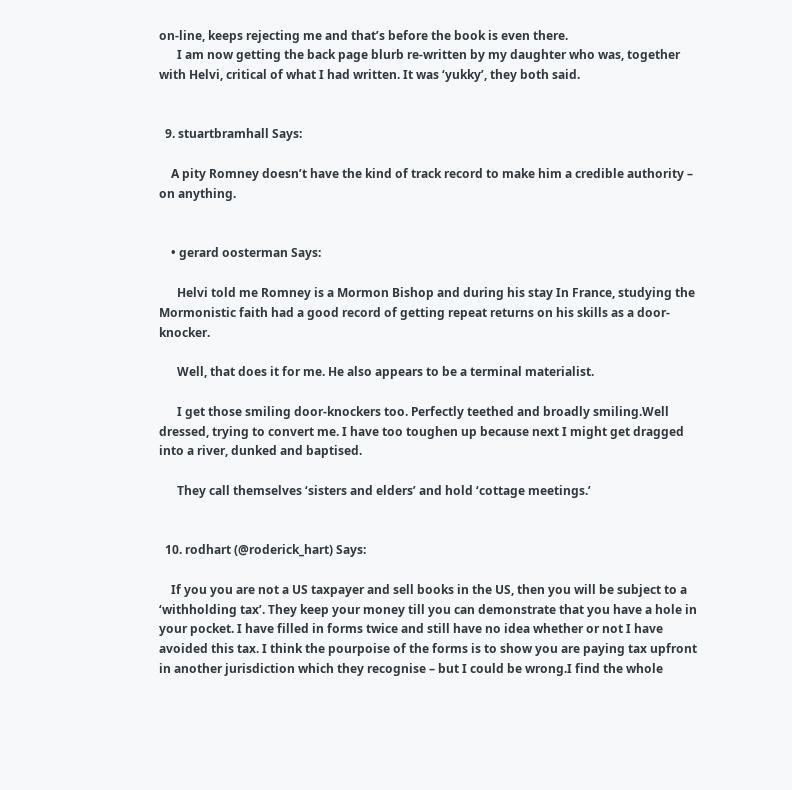on-line, keeps rejecting me and that’s before the book is even there.
      I am now getting the back page blurb re-written by my daughter who was, together with Helvi, critical of what I had written. It was ‘yukky’, they both said.


  9. stuartbramhall Says:

    A pity Romney doesn’t have the kind of track record to make him a credible authority – on anything.


    • gerard oosterman Says:

      Helvi told me Romney is a Mormon Bishop and during his stay In France, studying the Mormonistic faith had a good record of getting repeat returns on his skills as a door-knocker.

      Well, that does it for me. He also appears to be a terminal materialist.

      I get those smiling door-knockers too. Perfectly teethed and broadly smiling.Well dressed, trying to convert me. I have too toughen up because next I might get dragged into a river, dunked and baptised.

      They call themselves ‘sisters and elders’ and hold ‘cottage meetings.’


  10. rodhart (@roderick_hart) Says:

    If you you are not a US taxpayer and sell books in the US, then you will be subject to a ‘withholding tax’. They keep your money till you can demonstrate that you have a hole in your pocket. I have filled in forms twice and still have no idea whether or not I have avoided this tax. I think the pourpoise of the forms is to show you are paying tax upfront in another jurisdiction which they recognise – but I could be wrong.I find the whole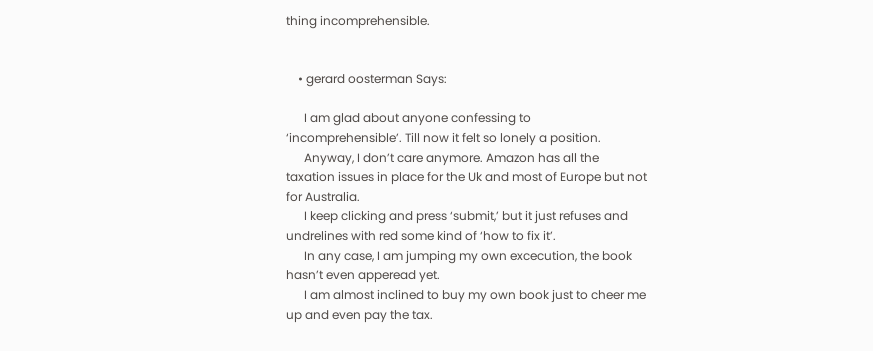thing incomprehensible.


    • gerard oosterman Says:

      I am glad about anyone confessing to ‘incomprehensible’. Till now it felt so lonely a position.
      Anyway, I don’t care anymore. Amazon has all the taxation issues in place for the Uk and most of Europe but not for Australia.
      I keep clicking and press ‘submit,’ but it just refuses and undrelines with red some kind of ‘how to fix it’.
      In any case, I am jumping my own excecution, the book hasn’t even apperead yet.
      I am almost inclined to buy my own book just to cheer me up and even pay the tax.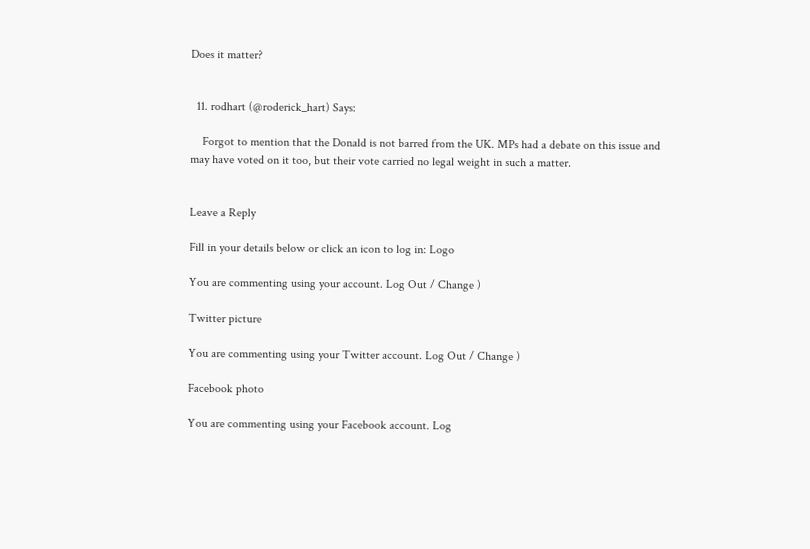Does it matter?


  11. rodhart (@roderick_hart) Says:

    Forgot to mention that the Donald is not barred from the UK. MPs had a debate on this issue and may have voted on it too, but their vote carried no legal weight in such a matter.


Leave a Reply

Fill in your details below or click an icon to log in: Logo

You are commenting using your account. Log Out / Change )

Twitter picture

You are commenting using your Twitter account. Log Out / Change )

Facebook photo

You are commenting using your Facebook account. Log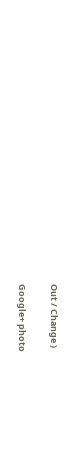Out / Change )

Google+ photo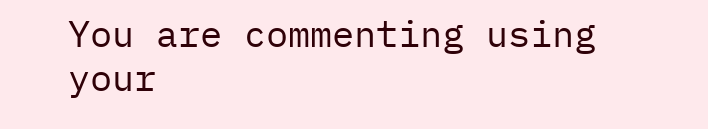You are commenting using your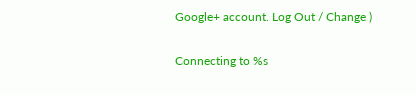Google+ account. Log Out / Change )

Connecting to %s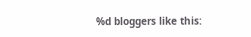%d bloggers like this: